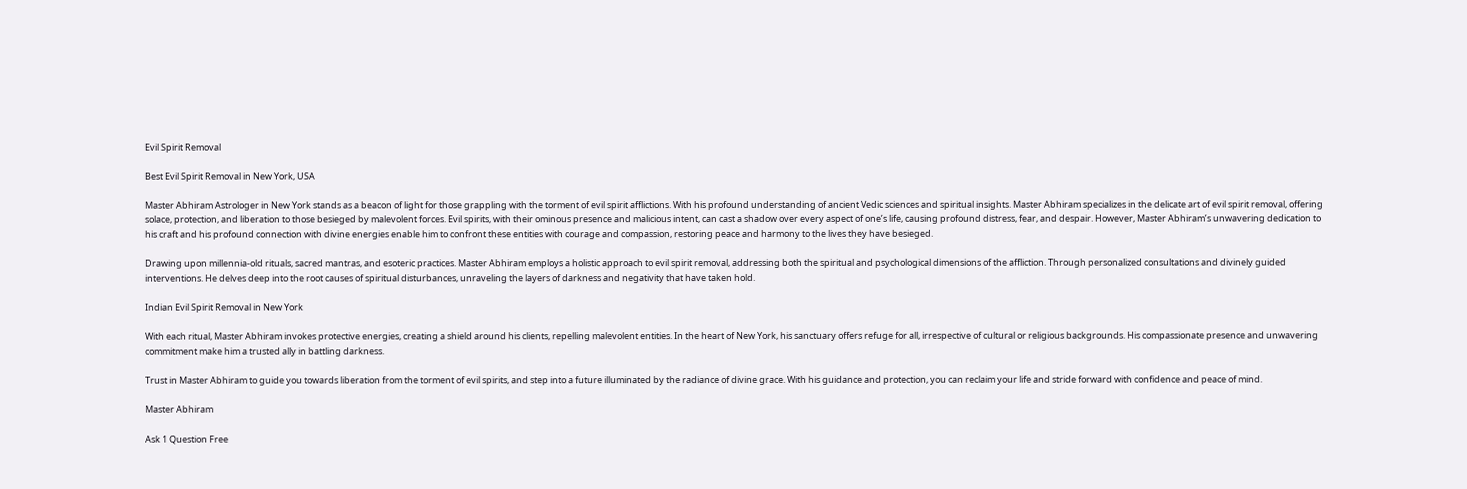Evil Spirit Removal

Best Evil Spirit Removal in New York, USA

Master Abhiram Astrologer in New York stands as a beacon of light for those grappling with the torment of evil spirit afflictions. With his profound understanding of ancient Vedic sciences and spiritual insights. Master Abhiram specializes in the delicate art of evil spirit removal, offering solace, protection, and liberation to those besieged by malevolent forces. Evil spirits, with their ominous presence and malicious intent, can cast a shadow over every aspect of one’s life, causing profound distress, fear, and despair. However, Master Abhiram’s unwavering dedication to his craft and his profound connection with divine energies enable him to confront these entities with courage and compassion, restoring peace and harmony to the lives they have besieged.

Drawing upon millennia-old rituals, sacred mantras, and esoteric practices. Master Abhiram employs a holistic approach to evil spirit removal, addressing both the spiritual and psychological dimensions of the affliction. Through personalized consultations and divinely guided interventions. He delves deep into the root causes of spiritual disturbances, unraveling the layers of darkness and negativity that have taken hold.

Indian Evil Spirit Removal in New York

With each ritual, Master Abhiram invokes protective energies, creating a shield around his clients, repelling malevolent entities. In the heart of New York, his sanctuary offers refuge for all, irrespective of cultural or religious backgrounds. His compassionate presence and unwavering commitment make him a trusted ally in battling darkness.

Trust in Master Abhiram to guide you towards liberation from the torment of evil spirits, and step into a future illuminated by the radiance of divine grace. With his guidance and protection, you can reclaim your life and stride forward with confidence and peace of mind.

Master Abhiram

Ask 1 Question Free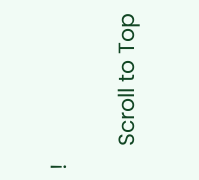!

    Scroll to Top